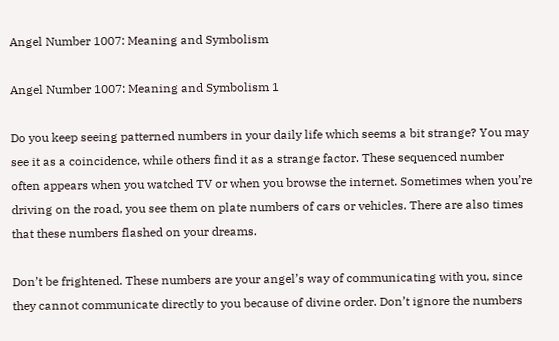Angel Number 1007: Meaning and Symbolism

Angel Number 1007: Meaning and Symbolism 1

Do you keep seeing patterned numbers in your daily life which seems a bit strange? You may see it as a coincidence, while others find it as a strange factor. These sequenced number often appears when you watched TV or when you browse the internet. Sometimes when you’re driving on the road, you see them on plate numbers of cars or vehicles. There are also times that these numbers flashed on your dreams.

Don’t be frightened. These numbers are your angel’s way of communicating with you, since they cannot communicate directly to you because of divine order. Don’t ignore the numbers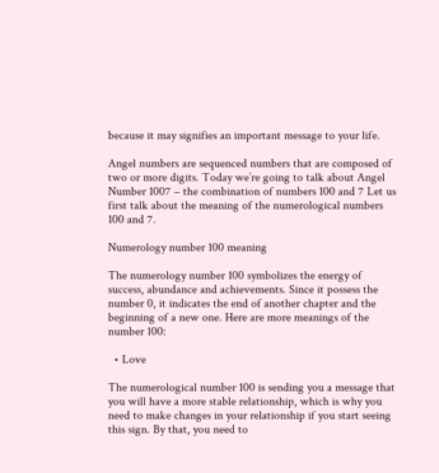because it may signifies an important message to your life.

Angel numbers are sequenced numbers that are composed of two or more digits. Today we’re going to talk about Angel Number 1007 – the combination of numbers 100 and 7 Let us first talk about the meaning of the numerological numbers 100 and 7.

Numerology number 100 meaning

The numerology number 100 symbolizes the energy of success, abundance and achievements. Since it possess the number 0, it indicates the end of another chapter and the beginning of a new one. Here are more meanings of the number 100:

  • Love

The numerological number 100 is sending you a message that you will have a more stable relationship, which is why you need to make changes in your relationship if you start seeing this sign. By that, you need to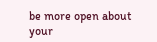be more open about your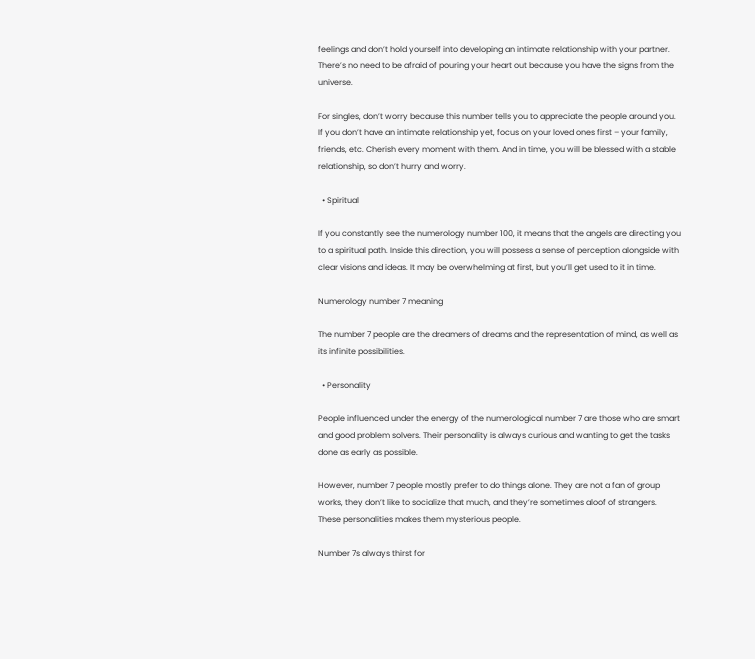feelings and don’t hold yourself into developing an intimate relationship with your partner. There’s no need to be afraid of pouring your heart out because you have the signs from the universe.

For singles, don’t worry because this number tells you to appreciate the people around you. If you don’t have an intimate relationship yet, focus on your loved ones first – your family, friends, etc. Cherish every moment with them. And in time, you will be blessed with a stable relationship, so don’t hurry and worry.

  • Spiritual

If you constantly see the numerology number 100, it means that the angels are directing you to a spiritual path. Inside this direction, you will possess a sense of perception alongside with clear visions and ideas. It may be overwhelming at first, but you’ll get used to it in time.

Numerology number 7 meaning

The number 7 people are the dreamers of dreams and the representation of mind, as well as its infinite possibilities.

  • Personality

People influenced under the energy of the numerological number 7 are those who are smart and good problem solvers. Their personality is always curious and wanting to get the tasks done as early as possible.

However, number 7 people mostly prefer to do things alone. They are not a fan of group works, they don’t like to socialize that much, and they’re sometimes aloof of strangers. These personalities makes them mysterious people.

Number 7s always thirst for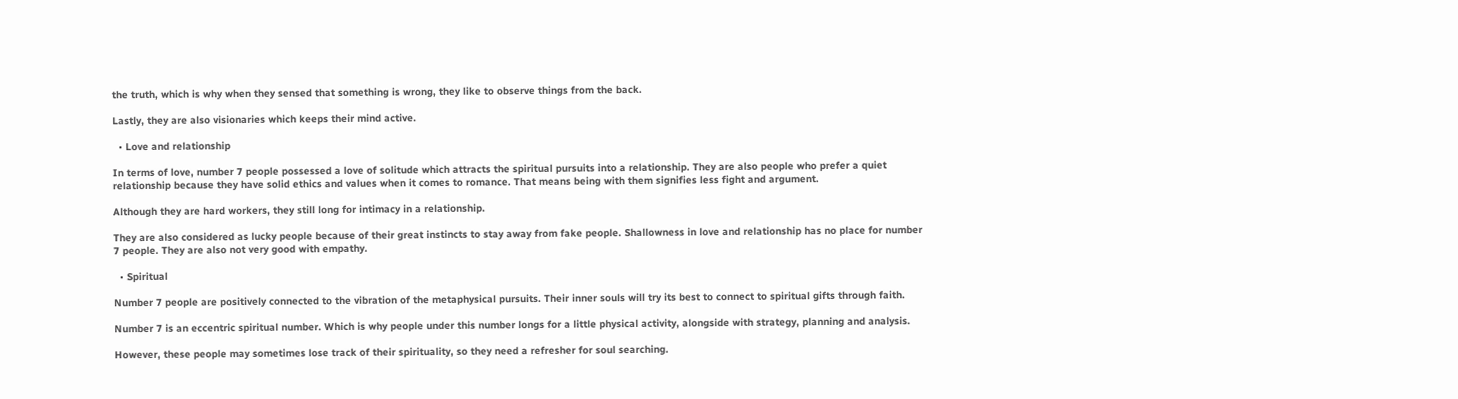the truth, which is why when they sensed that something is wrong, they like to observe things from the back.

Lastly, they are also visionaries which keeps their mind active.

  • Love and relationship

In terms of love, number 7 people possessed a love of solitude which attracts the spiritual pursuits into a relationship. They are also people who prefer a quiet relationship because they have solid ethics and values when it comes to romance. That means being with them signifies less fight and argument.

Although they are hard workers, they still long for intimacy in a relationship.

They are also considered as lucky people because of their great instincts to stay away from fake people. Shallowness in love and relationship has no place for number 7 people. They are also not very good with empathy.

  • Spiritual

Number 7 people are positively connected to the vibration of the metaphysical pursuits. Their inner souls will try its best to connect to spiritual gifts through faith.

Number 7 is an eccentric spiritual number. Which is why people under this number longs for a little physical activity, alongside with strategy, planning and analysis.

However, these people may sometimes lose track of their spirituality, so they need a refresher for soul searching.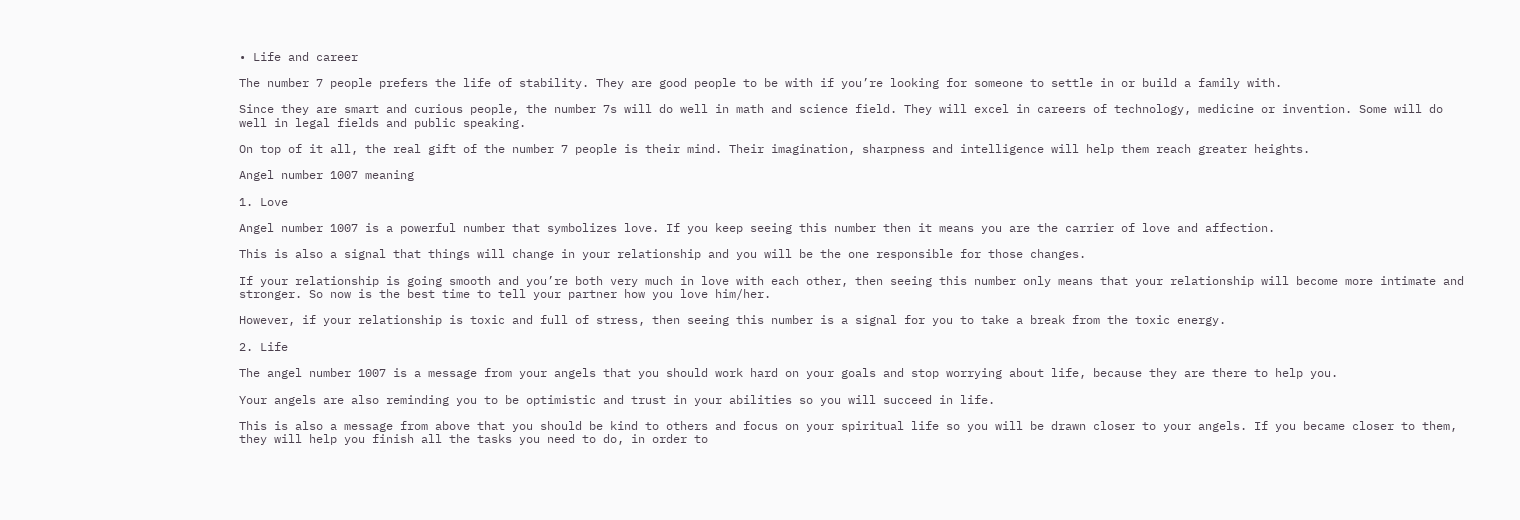• Life and career

The number 7 people prefers the life of stability. They are good people to be with if you’re looking for someone to settle in or build a family with.

Since they are smart and curious people, the number 7s will do well in math and science field. They will excel in careers of technology, medicine or invention. Some will do well in legal fields and public speaking.

On top of it all, the real gift of the number 7 people is their mind. Their imagination, sharpness and intelligence will help them reach greater heights.

Angel number 1007 meaning

1. Love

Angel number 1007 is a powerful number that symbolizes love. If you keep seeing this number then it means you are the carrier of love and affection.

This is also a signal that things will change in your relationship and you will be the one responsible for those changes.

If your relationship is going smooth and you’re both very much in love with each other, then seeing this number only means that your relationship will become more intimate and stronger. So now is the best time to tell your partner how you love him/her.

However, if your relationship is toxic and full of stress, then seeing this number is a signal for you to take a break from the toxic energy.

2. Life

The angel number 1007 is a message from your angels that you should work hard on your goals and stop worrying about life, because they are there to help you.

Your angels are also reminding you to be optimistic and trust in your abilities so you will succeed in life.

This is also a message from above that you should be kind to others and focus on your spiritual life so you will be drawn closer to your angels. If you became closer to them, they will help you finish all the tasks you need to do, in order to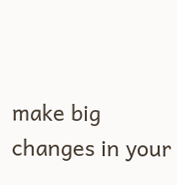make big changes in your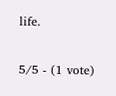life.

5/5 - (1 vote)